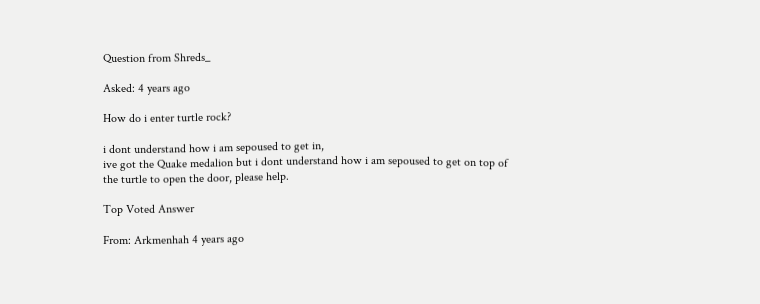Question from Shreds_

Asked: 4 years ago

How do i enter turtle rock?

i dont understand how i am sepoused to get in,
ive got the Quake medalion but i dont understand how i am sepoused to get on top of the turtle to open the door, please help.

Top Voted Answer

From: Arkmenhah 4 years ago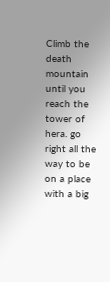Climb the death mountain until you reach the tower of hera. go right all the way to be on a place with a big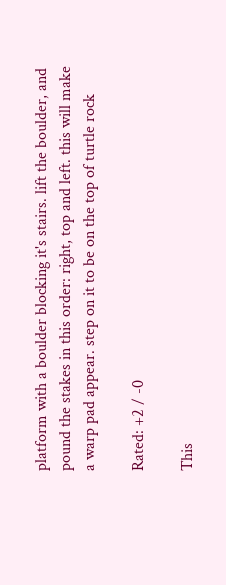platform with a boulder blocking it's stairs. lift the boulder, and pound the stakes in this order: right, top and left. this will make a warp pad appear. step on it to be on the top of turtle rock

Rated: +2 / -0

This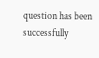question has been successfully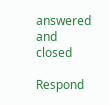answered and closed

Respond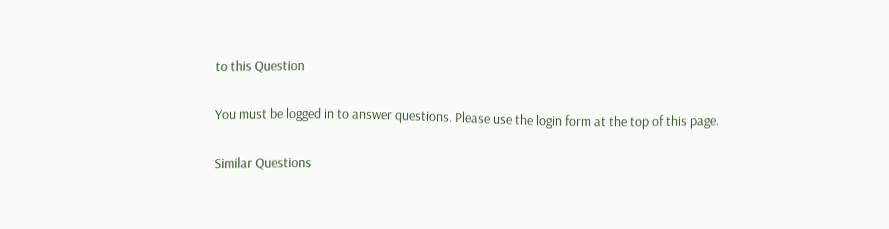to this Question

You must be logged in to answer questions. Please use the login form at the top of this page.

Similar Questions